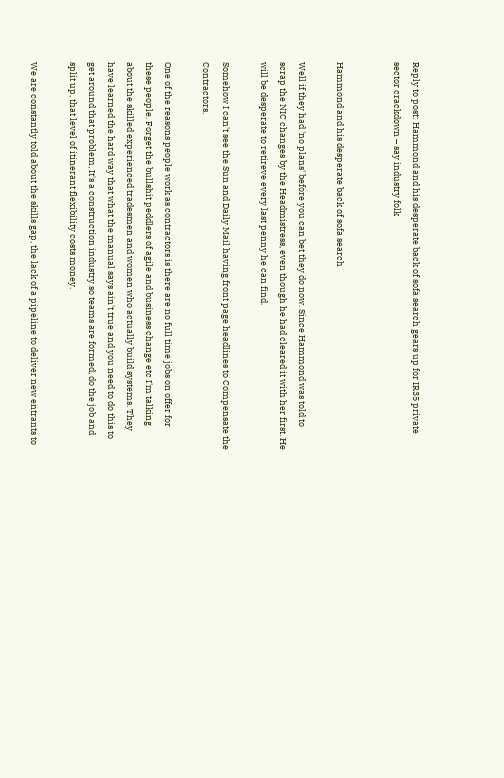Reply to post: Hammond and his desperate back of sofa search gears up for IR35 private sector crackdown – say industry folk


Hammond and his desperate back of sofa search

Well if they had 'no plans' before you can bet they do now. Since Hammond was told to scrap the NIC changes by the Headmistress, even though he had cleared it with her first. He will be desperate to retireve every last penny he can find.

Somehow I can't see the Sun and Daily Mail having front page headlines to Compensate the Contractors.

One of the reasons people work as contractors is there are no full time jobs on offer for these people. Forget the bullshit peddlers of agile and business change etc I'm talking about the skilled experienced tradesmen and women who actually build systems. They have learned the hard way that what the manual says ain't true and you need to do this to get around that problem, It's a construction industry so teams are formed, do the job and split up, that level of itinerant flexibility costs money.

We are constantly told about the skills gap, the lack of a pipeline to deliver new entrants to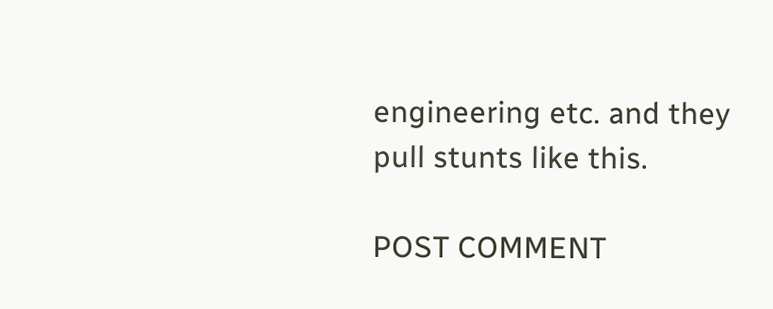engineering etc. and they pull stunts like this.

POST COMMENT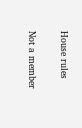House rules

Not a member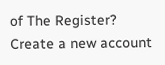of The Register? Create a new account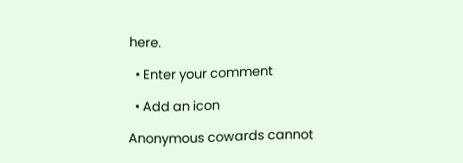here.

  • Enter your comment

  • Add an icon

Anonymous cowards cannot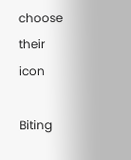choose their icon

Biting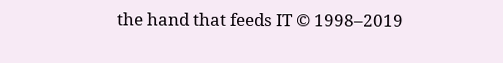the hand that feeds IT © 1998–2019